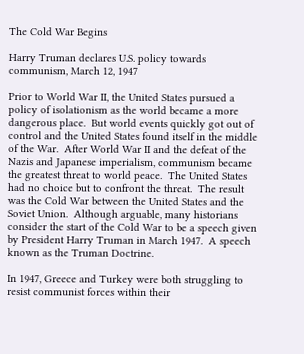The Cold War Begins

Harry Truman declares U.S. policy towards communism, March 12, 1947

Prior to World War II, the United States pursued a policy of isolationism as the world became a more dangerous place.  But world events quickly got out of control and the United States found itself in the middle of the War.  After World War II and the defeat of the Nazis and Japanese imperialism, communism became the greatest threat to world peace.  The United States had no choice but to confront the threat.  The result was the Cold War between the United States and the Soviet Union.  Although arguable, many historians consider the start of the Cold War to be a speech given by President Harry Truman in March 1947.  A speech known as the Truman Doctrine.

In 1947, Greece and Turkey were both struggling to resist communist forces within their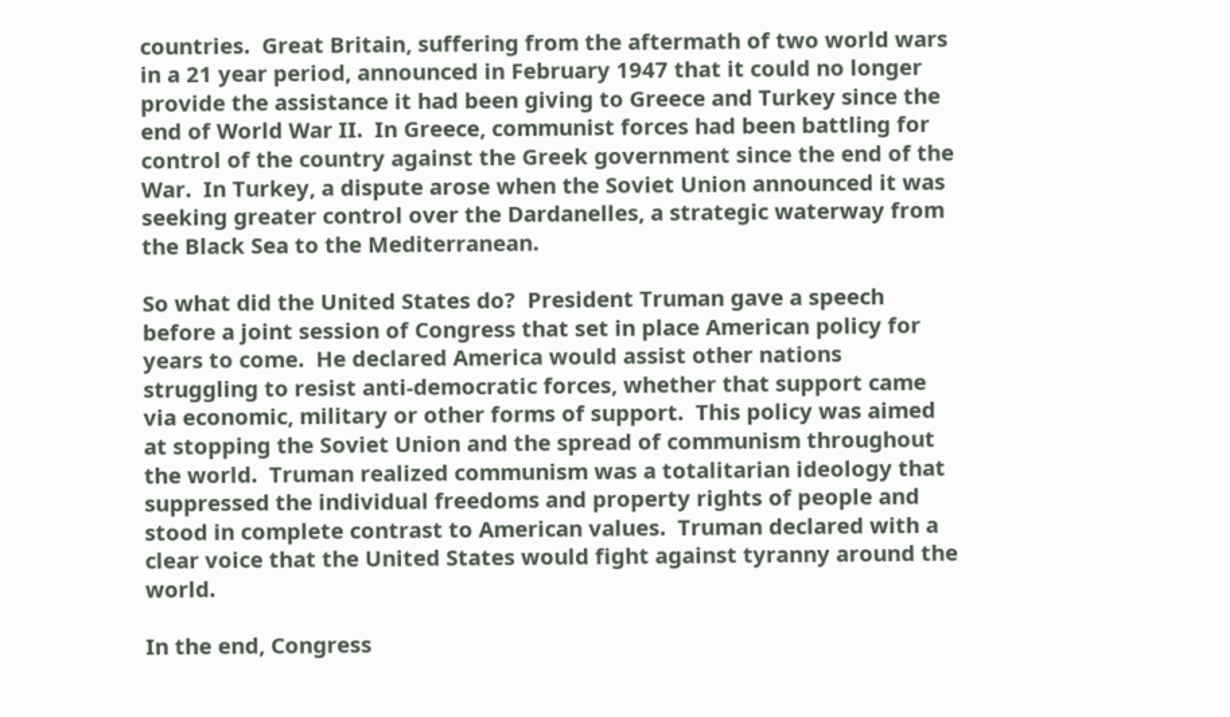countries.  Great Britain, suffering from the aftermath of two world wars in a 21 year period, announced in February 1947 that it could no longer provide the assistance it had been giving to Greece and Turkey since the end of World War II.  In Greece, communist forces had been battling for control of the country against the Greek government since the end of the War.  In Turkey, a dispute arose when the Soviet Union announced it was seeking greater control over the Dardanelles, a strategic waterway from the Black Sea to the Mediterranean.

So what did the United States do?  President Truman gave a speech before a joint session of Congress that set in place American policy for years to come.  He declared America would assist other nations struggling to resist anti-democratic forces, whether that support came via economic, military or other forms of support.  This policy was aimed at stopping the Soviet Union and the spread of communism throughout the world.  Truman realized communism was a totalitarian ideology that suppressed the individual freedoms and property rights of people and stood in complete contrast to American values.  Truman declared with a clear voice that the United States would fight against tyranny around the world.

In the end, Congress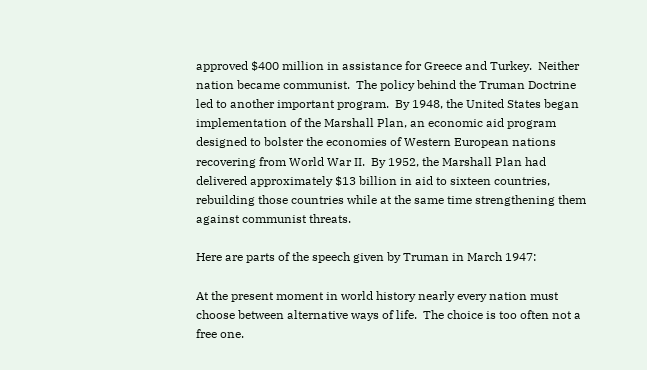approved $400 million in assistance for Greece and Turkey.  Neither nation became communist.  The policy behind the Truman Doctrine led to another important program.  By 1948, the United States began implementation of the Marshall Plan, an economic aid program designed to bolster the economies of Western European nations recovering from World War II.  By 1952, the Marshall Plan had delivered approximately $13 billion in aid to sixteen countries, rebuilding those countries while at the same time strengthening them against communist threats.

Here are parts of the speech given by Truman in March 1947:

At the present moment in world history nearly every nation must choose between alternative ways of life.  The choice is too often not a free one.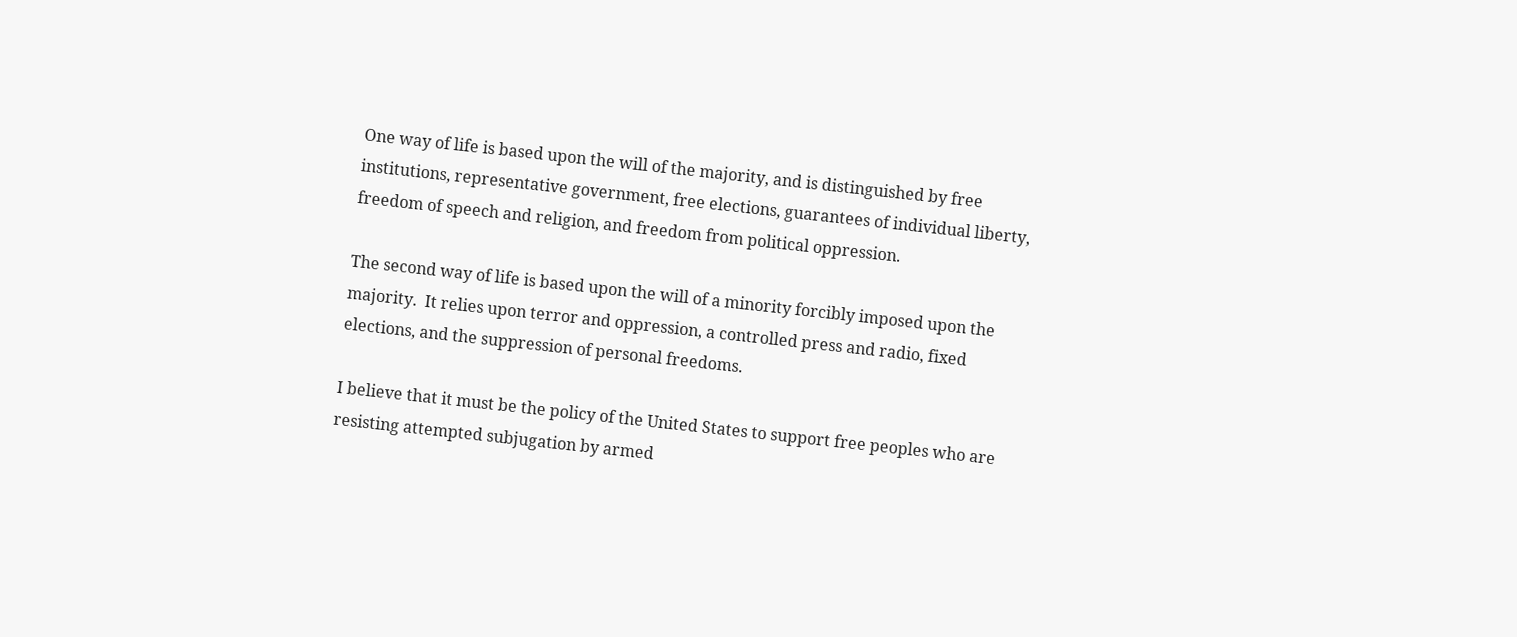One way of life is based upon the will of the majority, and is distinguished by free institutions, representative government, free elections, guarantees of individual liberty, freedom of speech and religion, and freedom from political oppression.

The second way of life is based upon the will of a minority forcibly imposed upon the majority.  It relies upon terror and oppression, a controlled press and radio, fixed elections, and the suppression of personal freedoms.

I believe that it must be the policy of the United States to support free peoples who are resisting attempted subjugation by armed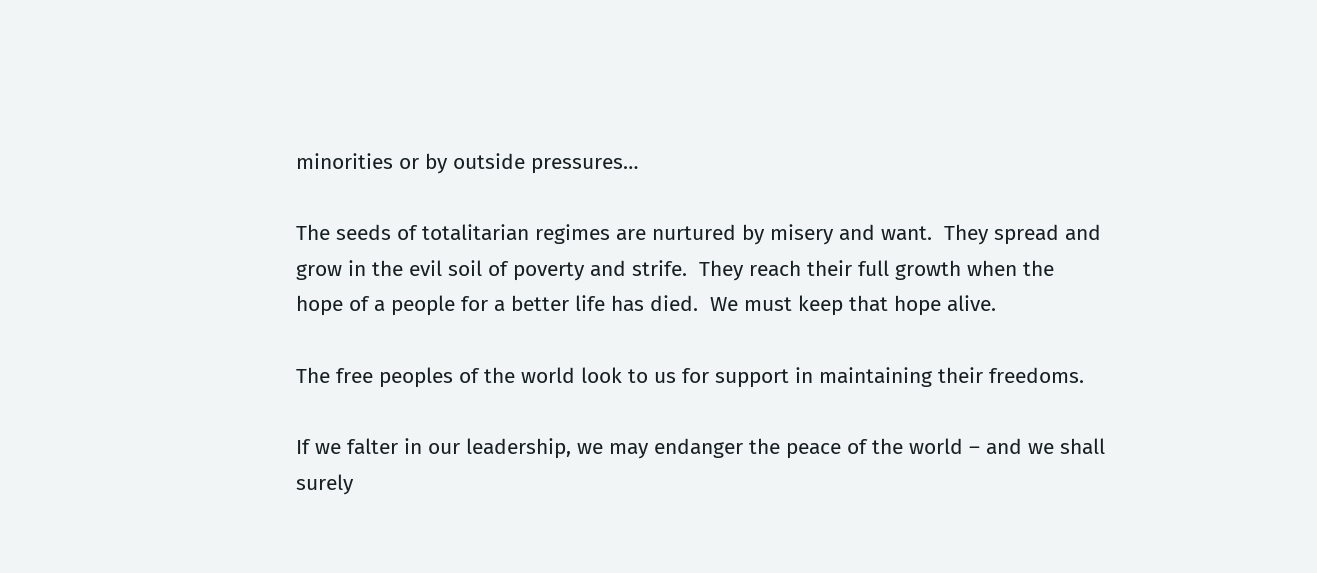minorities or by outside pressures…

The seeds of totalitarian regimes are nurtured by misery and want.  They spread and grow in the evil soil of poverty and strife.  They reach their full growth when the hope of a people for a better life has died.  We must keep that hope alive.

The free peoples of the world look to us for support in maintaining their freedoms.

If we falter in our leadership, we may endanger the peace of the world – and we shall surely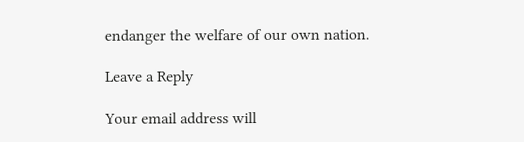endanger the welfare of our own nation.

Leave a Reply

Your email address will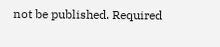not be published. Required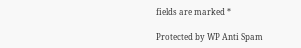fields are marked *

Protected by WP Anti Spam